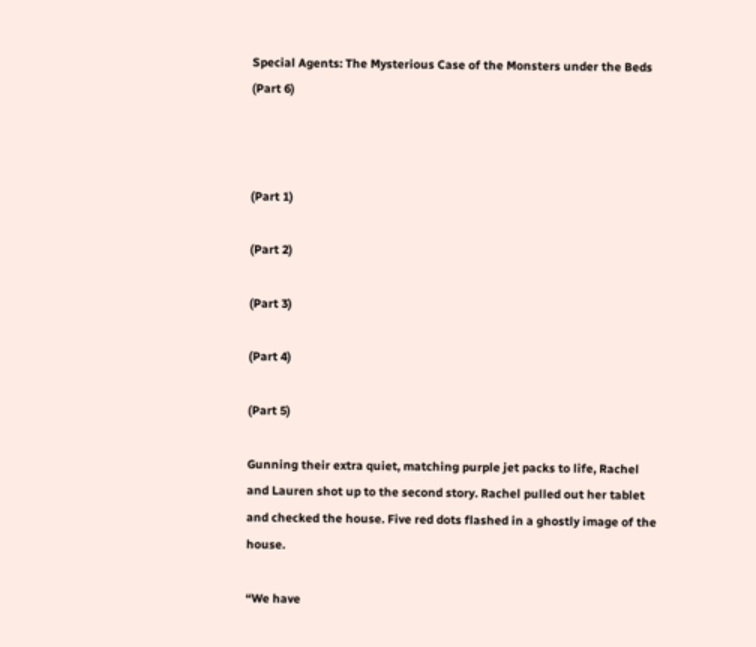Special Agents: The Mysterious Case of the Monsters under the Beds (Part 6)



(Part 1)

(Part 2)

(Part 3)

(Part 4)

(Part 5)

Gunning their extra quiet, matching purple jet packs to life, Rachel and Lauren shot up to the second story. Rachel pulled out her tablet and checked the house. Five red dots flashed in a ghostly image of the house.

“We have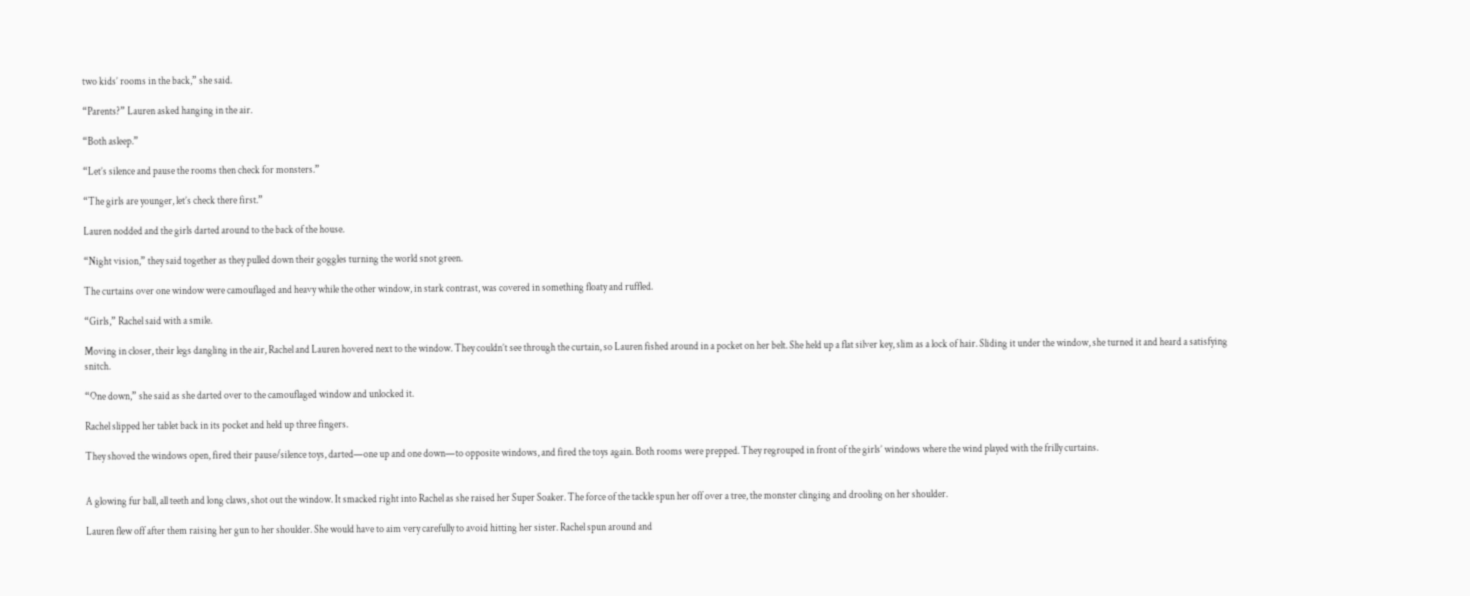two kids’ rooms in the back,” she said.

“Parents?” Lauren asked hanging in the air.

“Both asleep.”

“Let’s silence and pause the rooms then check for monsters.”

“The girls are younger, let’s check there first.”

Lauren nodded and the girls darted around to the back of the house.

“Night vision,” they said together as they pulled down their goggles turning the world snot green.

The curtains over one window were camouflaged and heavy while the other window, in stark contrast, was covered in something floaty and ruffled.

“Girls,” Rachel said with a smile.

Moving in closer, their legs dangling in the air, Rachel and Lauren hovered next to the window. They couldn’t see through the curtain, so Lauren fished around in a pocket on her belt. She held up a flat silver key, slim as a lock of hair. Sliding it under the window, she turned it and heard a satisfying snitch.

“One down,” she said as she darted over to the camouflaged window and unlocked it.

Rachel slipped her tablet back in its pocket and held up three fingers.

They shoved the windows open, fired their pause/silence toys, darted—one up and one down—to opposite windows, and fired the toys again. Both rooms were prepped. They regrouped in front of the girls’ windows where the wind played with the frilly curtains.


A glowing fur ball, all teeth and long claws, shot out the window. It smacked right into Rachel as she raised her Super Soaker. The force of the tackle spun her off over a tree, the monster clinging and drooling on her shoulder.

Lauren flew off after them raising her gun to her shoulder. She would have to aim very carefully to avoid hitting her sister. Rachel spun around and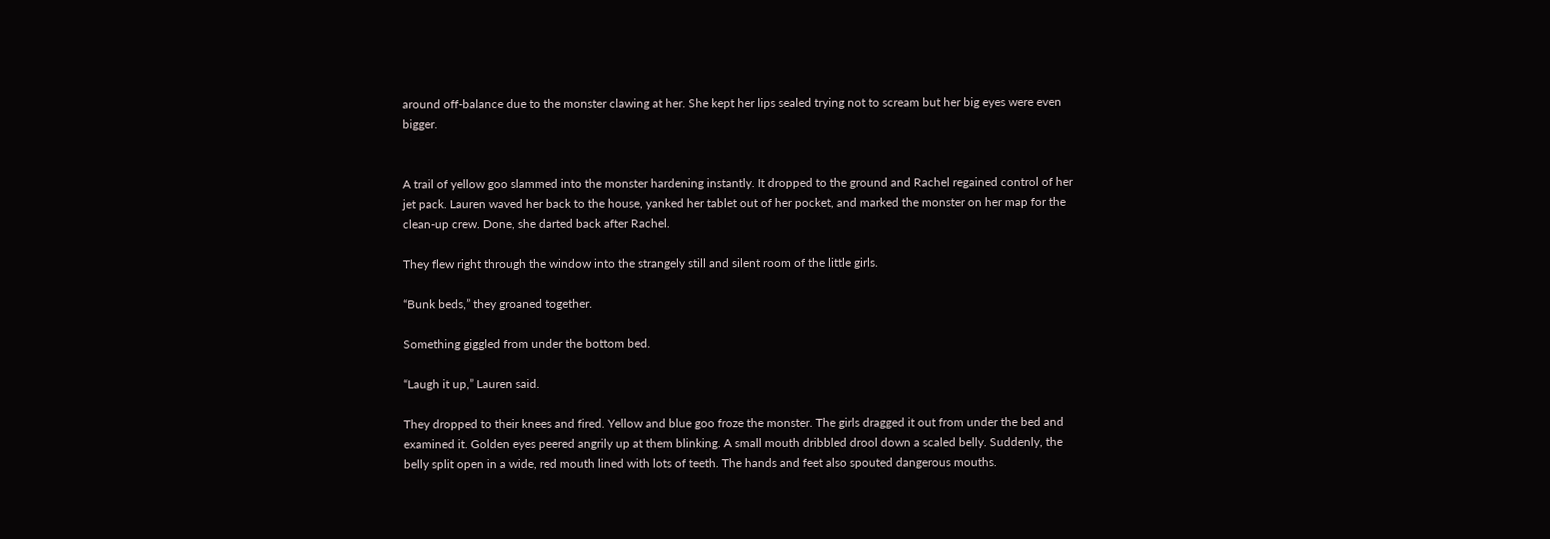around off-balance due to the monster clawing at her. She kept her lips sealed trying not to scream but her big eyes were even bigger.


A trail of yellow goo slammed into the monster hardening instantly. It dropped to the ground and Rachel regained control of her jet pack. Lauren waved her back to the house, yanked her tablet out of her pocket, and marked the monster on her map for the clean-up crew. Done, she darted back after Rachel.

They flew right through the window into the strangely still and silent room of the little girls.

“Bunk beds,” they groaned together.

Something giggled from under the bottom bed.

“Laugh it up,” Lauren said.

They dropped to their knees and fired. Yellow and blue goo froze the monster. The girls dragged it out from under the bed and examined it. Golden eyes peered angrily up at them blinking. A small mouth dribbled drool down a scaled belly. Suddenly, the belly split open in a wide, red mouth lined with lots of teeth. The hands and feet also spouted dangerous mouths.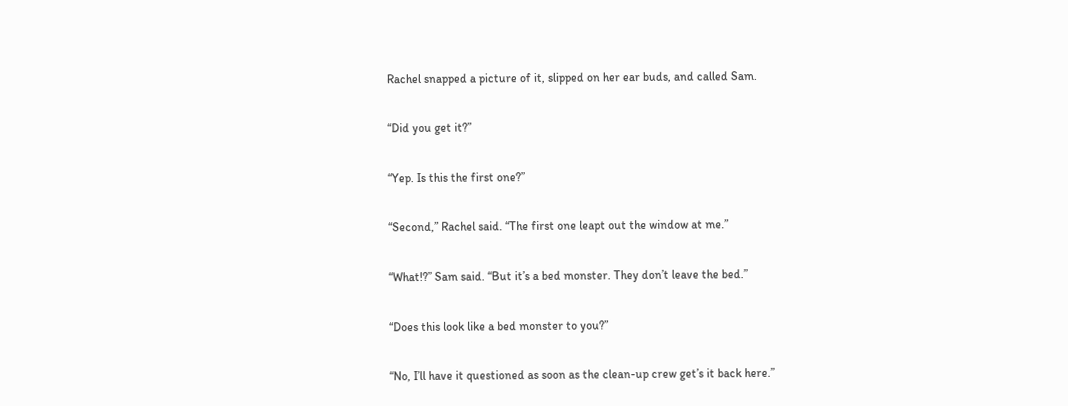Rachel snapped a picture of it, slipped on her ear buds, and called Sam.

“Did you get it?”

“Yep. Is this the first one?”

“Second,” Rachel said. “The first one leapt out the window at me.”

“What!?” Sam said. “But it’s a bed monster. They don’t leave the bed.”

“Does this look like a bed monster to you?”

“No, I’ll have it questioned as soon as the clean-up crew get’s it back here.”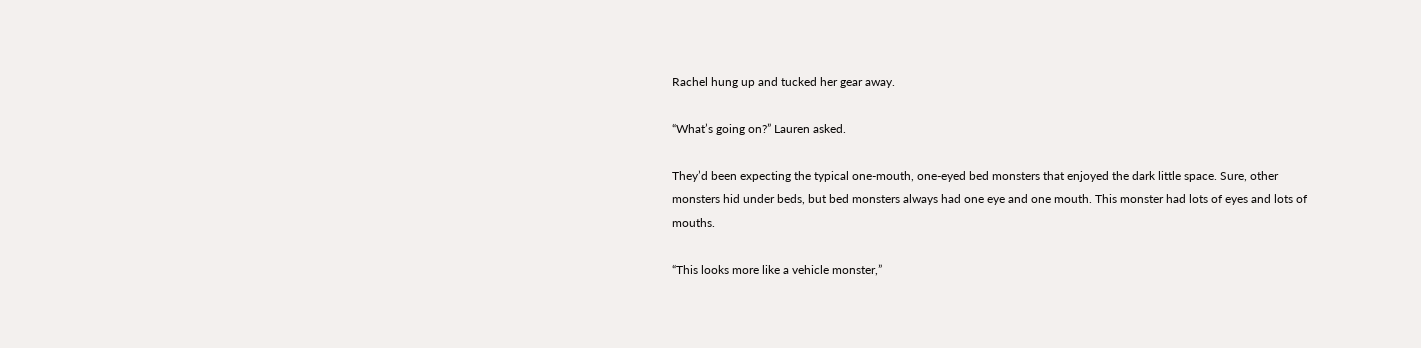Rachel hung up and tucked her gear away.

“What’s going on?” Lauren asked.

They’d been expecting the typical one-mouth, one-eyed bed monsters that enjoyed the dark little space. Sure, other monsters hid under beds, but bed monsters always had one eye and one mouth. This monster had lots of eyes and lots of mouths.

“This looks more like a vehicle monster,”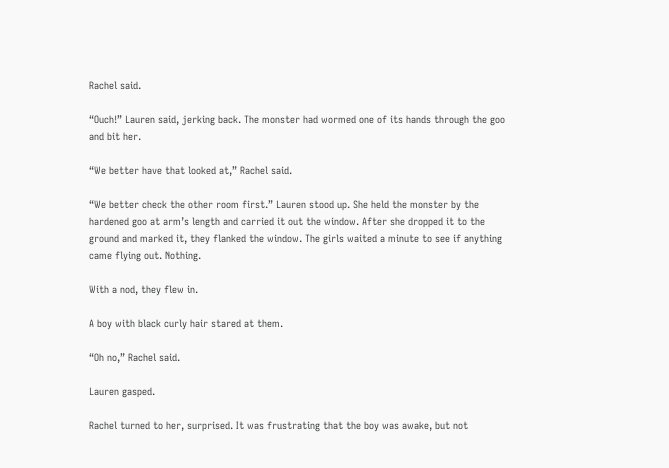Rachel said.

“Ouch!” Lauren said, jerking back. The monster had wormed one of its hands through the goo and bit her.

“We better have that looked at,” Rachel said.

“We better check the other room first.” Lauren stood up. She held the monster by the hardened goo at arm’s length and carried it out the window. After she dropped it to the ground and marked it, they flanked the window. The girls waited a minute to see if anything came flying out. Nothing.

With a nod, they flew in.

A boy with black curly hair stared at them.

“Oh no,” Rachel said.

Lauren gasped.

Rachel turned to her, surprised. It was frustrating that the boy was awake, but not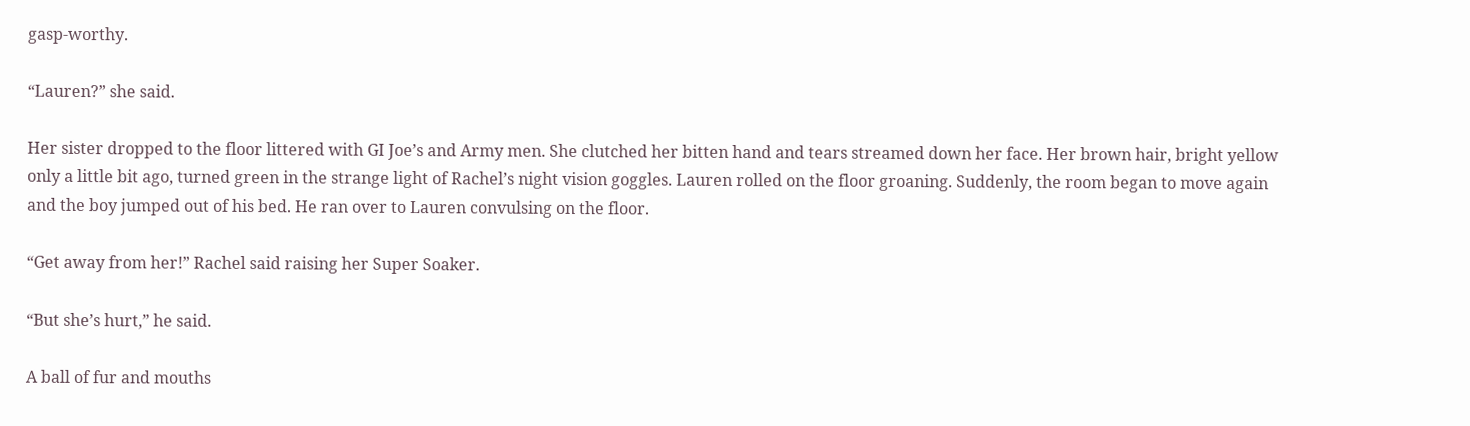gasp-worthy.

“Lauren?” she said.

Her sister dropped to the floor littered with GI Joe’s and Army men. She clutched her bitten hand and tears streamed down her face. Her brown hair, bright yellow only a little bit ago, turned green in the strange light of Rachel’s night vision goggles. Lauren rolled on the floor groaning. Suddenly, the room began to move again and the boy jumped out of his bed. He ran over to Lauren convulsing on the floor.

“Get away from her!” Rachel said raising her Super Soaker.

“But she’s hurt,” he said.

A ball of fur and mouths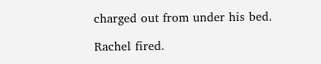charged out from under his bed.

Rachel fired.